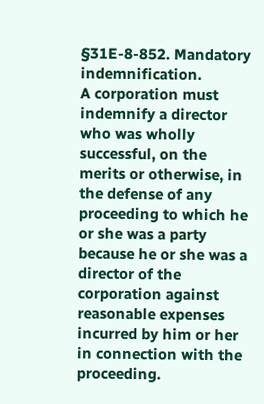§31E-8-852. Mandatory indemnification.
A corporation must indemnify a director who was wholly successful, on the merits or otherwise, in the defense of any proceeding to which he or she was a party because he or she was a director of the corporation against reasonable expenses incurred by him or her in connection with the proceeding.